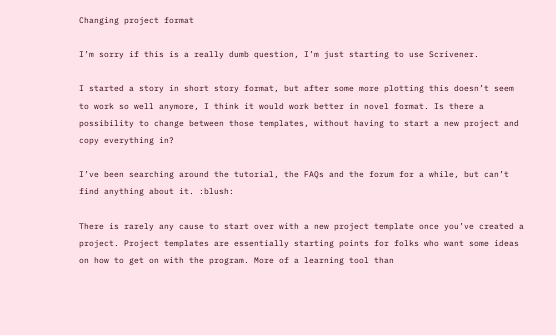Changing project format

I’m sorry if this is a really dumb question, I’m just starting to use Scrivener.

I started a story in short story format, but after some more plotting this doesn’t seem to work so well anymore, I think it would work better in novel format. Is there a possibility to change between those templates, without having to start a new project and copy everything in?

I’ve been searching around the tutorial, the FAQs and the forum for a while, but can’t find anything about it. :blush:

There is rarely any cause to start over with a new project template once you’ve created a project. Project templates are essentially starting points for folks who want some ideas on how to get on with the program. More of a learning tool than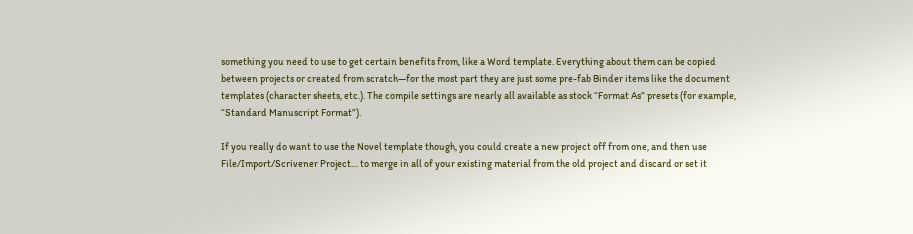something you need to use to get certain benefits from, like a Word template. Everything about them can be copied between projects or created from scratch—for the most part they are just some pre-fab Binder items like the document templates (character sheets, etc.). The compile settings are nearly all available as stock “Format As” presets (for example, “Standard Manuscript Format”).

If you really do want to use the Novel template though, you could create a new project off from one, and then use File/Import/Scrivener Project… to merge in all of your existing material from the old project and discard or set it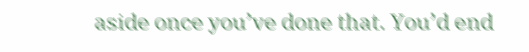aside once you’ve done that. You’d end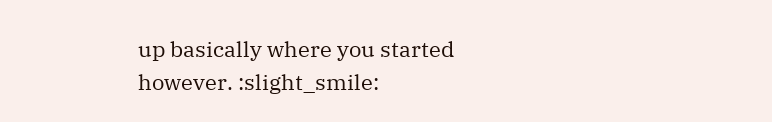up basically where you started however. :slight_smile: